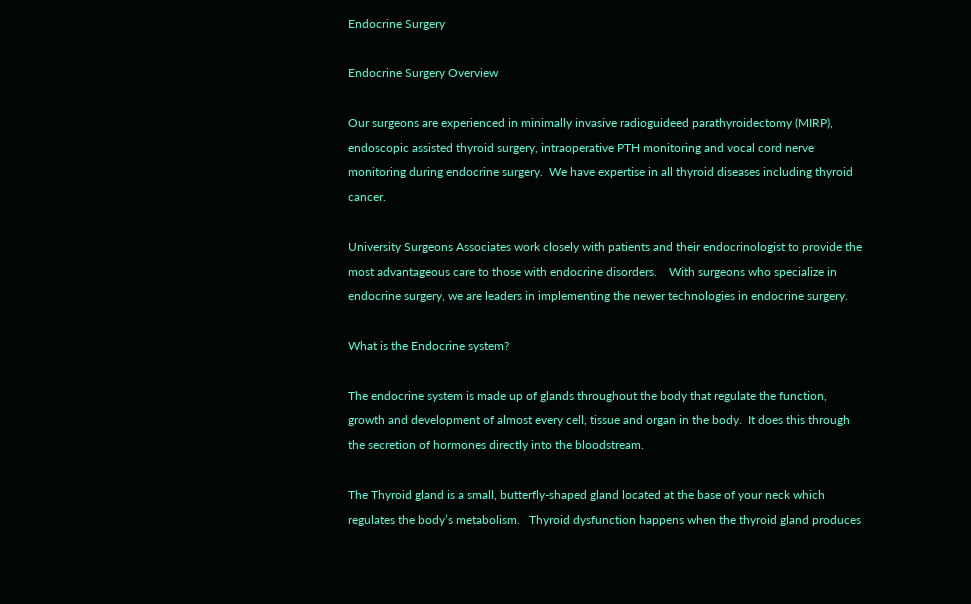Endocrine Surgery

Endocrine Surgery Overview

Our surgeons are experienced in minimally invasive radioguideed parathyroidectomy (MIRP), endoscopic assisted thyroid surgery, intraoperative PTH monitoring and vocal cord nerve monitoring during endocrine surgery.  We have expertise in all thyroid diseases including thyroid cancer.

University Surgeons Associates work closely with patients and their endocrinologist to provide the most advantageous care to those with endocrine disorders.    With surgeons who specialize in endocrine surgery, we are leaders in implementing the newer technologies in endocrine surgery.

What is the Endocrine system?

The endocrine system is made up of glands throughout the body that regulate the function, growth and development of almost every cell, tissue and organ in the body.  It does this through the secretion of hormones directly into the bloodstream.

The Thyroid gland is a small, butterfly-shaped gland located at the base of your neck which regulates the body’s metabolism.   Thyroid dysfunction happens when the thyroid gland produces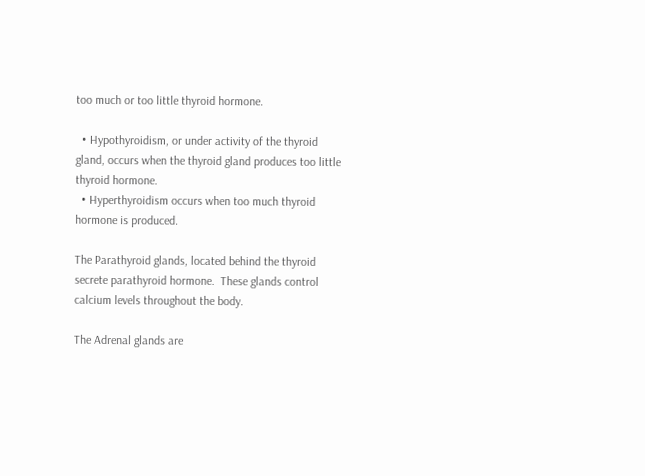too much or too little thyroid hormone.

  • Hypothyroidism, or under activity of the thyroid gland, occurs when the thyroid gland produces too little thyroid hormone.
  • Hyperthyroidism occurs when too much thyroid hormone is produced.

The Parathyroid glands, located behind the thyroid secrete parathyroid hormone.  These glands control calcium levels throughout the body.

The Adrenal glands are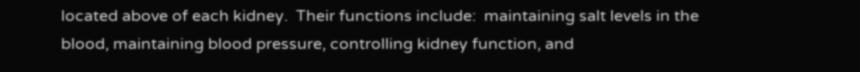located above of each kidney.  Their functions include:  maintaining salt levels in the blood, maintaining blood pressure, controlling kidney function, and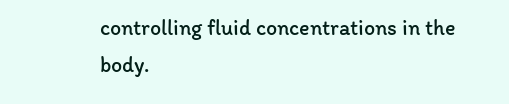controlling fluid concentrations in the body.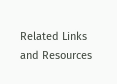Related Links and Resources